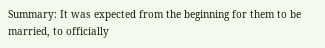Summary: It was expected from the beginning for them to be married, to officially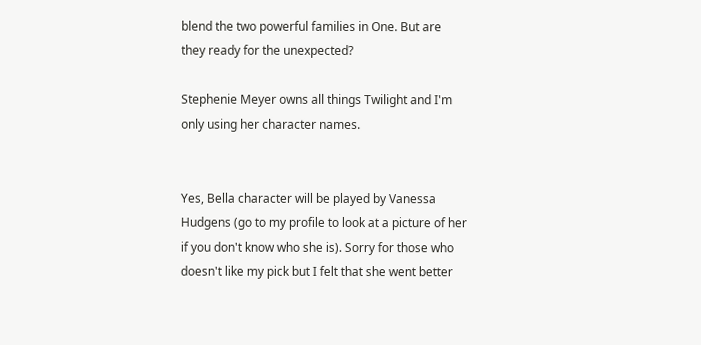blend the two powerful families in One. But are they ready for the unexpected?

Stephenie Meyer owns all things Twilight and I'm only using her character names.


Yes, Bella character will be played by Vanessa Hudgens (go to my profile to look at a picture of her if you don't know who she is). Sorry for those who doesn't like my pick but I felt that she went better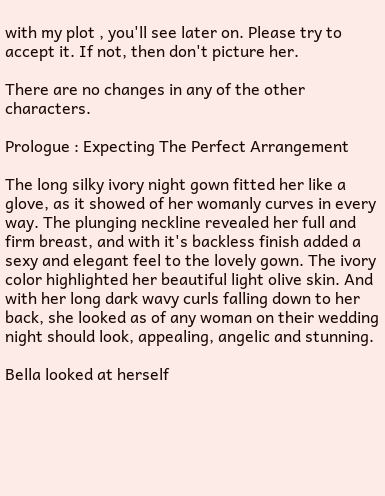with my plot , you'll see later on. Please try to accept it. If not, then don't picture her.

There are no changes in any of the other characters.

Prologue : Expecting The Perfect Arrangement

The long silky ivory night gown fitted her like a glove, as it showed of her womanly curves in every way. The plunging neckline revealed her full and firm breast, and with it's backless finish added a sexy and elegant feel to the lovely gown. The ivory color highlighted her beautiful light olive skin. And with her long dark wavy curls falling down to her back, she looked as of any woman on their wedding night should look, appealing, angelic and stunning.

Bella looked at herself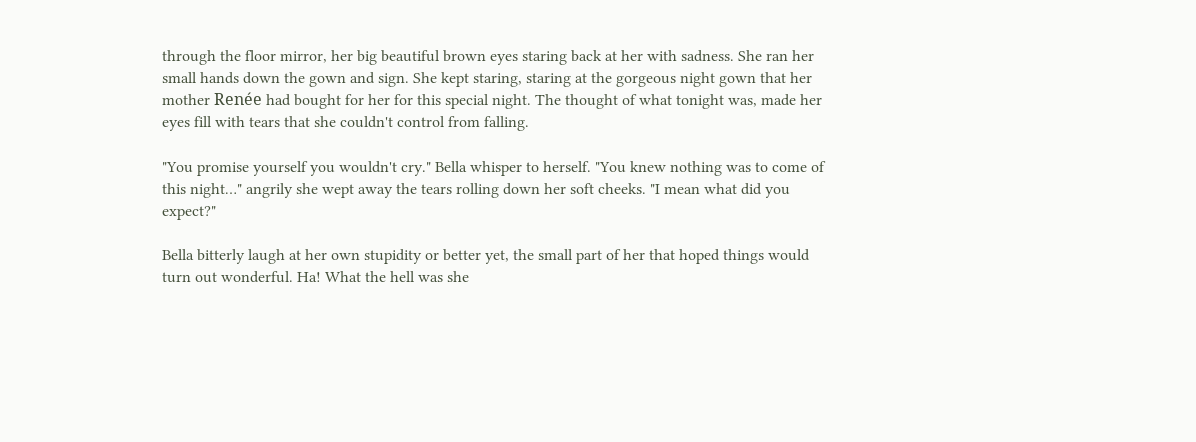through the floor mirror, her big beautiful brown eyes staring back at her with sadness. She ran her small hands down the gown and sign. She kept staring, staring at the gorgeous night gown that her mother Renée had bought for her for this special night. The thought of what tonight was, made her eyes fill with tears that she couldn't control from falling.

"You promise yourself you wouldn't cry." Bella whisper to herself. "You knew nothing was to come of this night…" angrily she wept away the tears rolling down her soft cheeks. "I mean what did you expect?"

Bella bitterly laugh at her own stupidity or better yet, the small part of her that hoped things would turn out wonderful. Ha! What the hell was she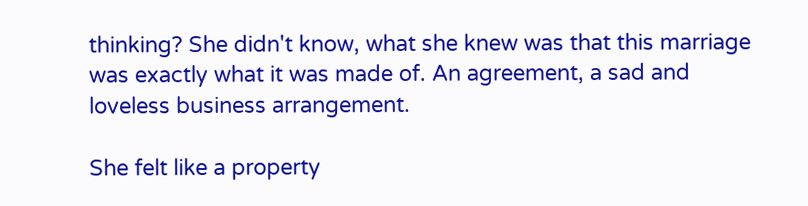thinking? She didn't know, what she knew was that this marriage was exactly what it was made of. An agreement, a sad and loveless business arrangement.

She felt like a property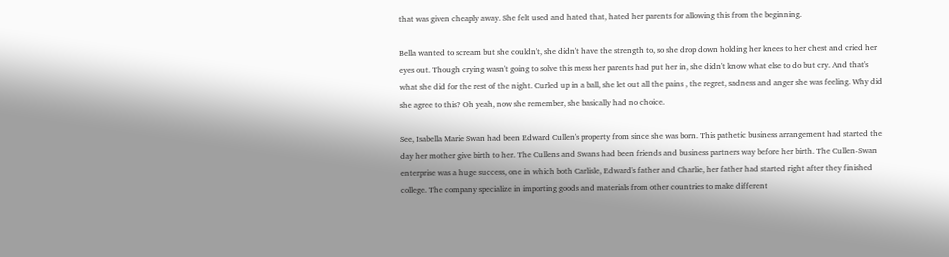that was given cheaply away. She felt used and hated that, hated her parents for allowing this from the beginning.

Bella wanted to scream but she couldn't, she didn't have the strength to, so she drop down holding her knees to her chest and cried her eyes out. Though crying wasn't going to solve this mess her parents had put her in, she didn't know what else to do but cry. And that's what she did for the rest of the night. Curled up in a ball, she let out all the pains , the regret, sadness and anger she was feeling. Why did she agree to this? Oh yeah, now she remember, she basically had no choice.

See, Isabella Marie Swan had been Edward Cullen's property from since she was born. This pathetic business arrangement had started the day her mother give birth to her. The Cullens and Swans had been friends and business partners way before her birth. The Cullen-Swan enterprise was a huge success, one in which both Carlisle, Edward's father and Charlie, her father had started right after they finished college. The company specialize in importing goods and materials from other countries to make different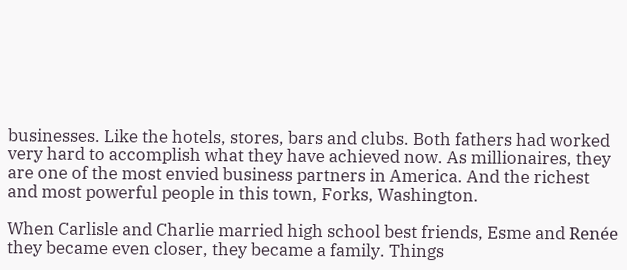businesses. Like the hotels, stores, bars and clubs. Both fathers had worked very hard to accomplish what they have achieved now. As millionaires, they are one of the most envied business partners in America. And the richest and most powerful people in this town, Forks, Washington.

When Carlisle and Charlie married high school best friends, Esme and Renée they became even closer, they became a family. Things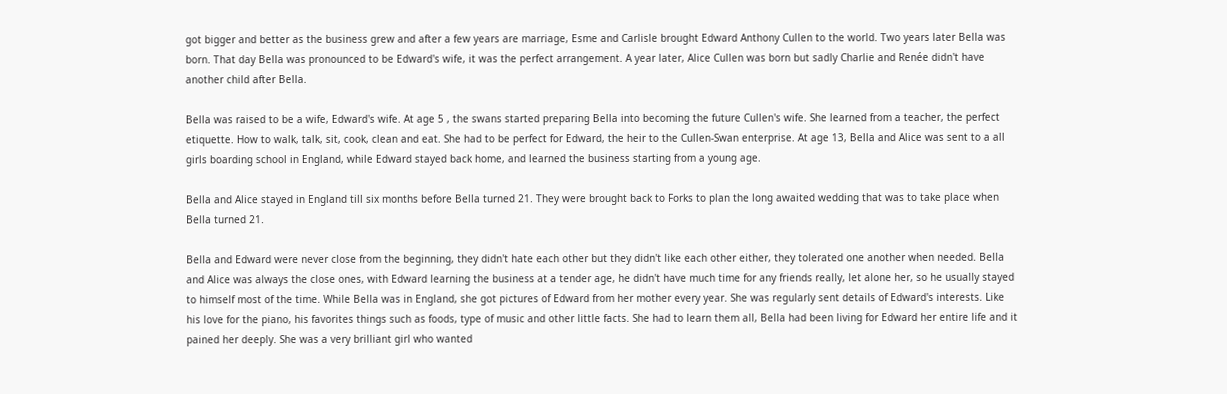got bigger and better as the business grew and after a few years are marriage, Esme and Carlisle brought Edward Anthony Cullen to the world. Two years later Bella was born. That day Bella was pronounced to be Edward's wife, it was the perfect arrangement. A year later, Alice Cullen was born but sadly Charlie and Renée didn't have another child after Bella.

Bella was raised to be a wife, Edward's wife. At age 5 , the swans started preparing Bella into becoming the future Cullen's wife. She learned from a teacher, the perfect etiquette. How to walk, talk, sit, cook, clean and eat. She had to be perfect for Edward, the heir to the Cullen-Swan enterprise. At age 13, Bella and Alice was sent to a all girls boarding school in England, while Edward stayed back home, and learned the business starting from a young age.

Bella and Alice stayed in England till six months before Bella turned 21. They were brought back to Forks to plan the long awaited wedding that was to take place when Bella turned 21.

Bella and Edward were never close from the beginning, they didn't hate each other but they didn't like each other either, they tolerated one another when needed. Bella and Alice was always the close ones, with Edward learning the business at a tender age, he didn't have much time for any friends really, let alone her, so he usually stayed to himself most of the time. While Bella was in England, she got pictures of Edward from her mother every year. She was regularly sent details of Edward's interests. Like his love for the piano, his favorites things such as foods, type of music and other little facts. She had to learn them all, Bella had been living for Edward her entire life and it pained her deeply. She was a very brilliant girl who wanted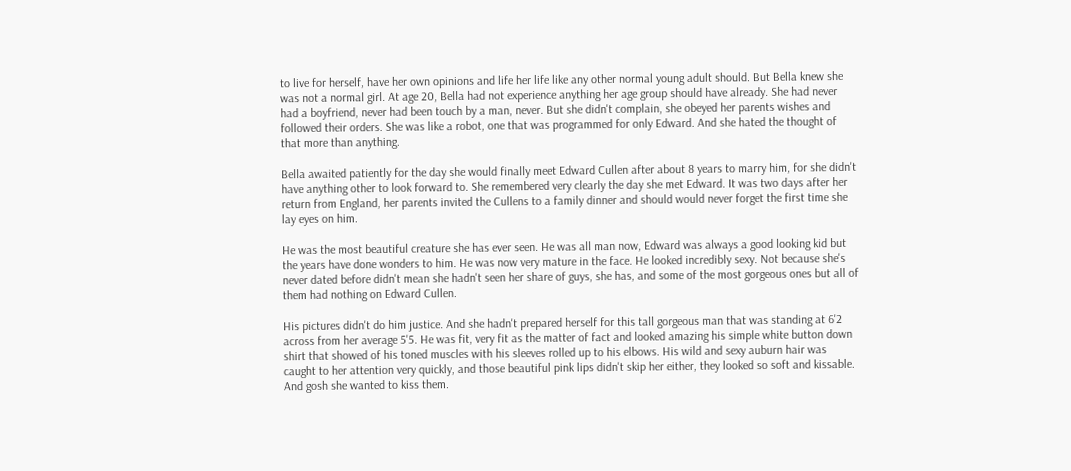to live for herself, have her own opinions and life her life like any other normal young adult should. But Bella knew she was not a normal girl. At age 20, Bella had not experience anything her age group should have already. She had never had a boyfriend, never had been touch by a man, never. But she didn't complain, she obeyed her parents wishes and followed their orders. She was like a robot, one that was programmed for only Edward. And she hated the thought of that more than anything.

Bella awaited patiently for the day she would finally meet Edward Cullen after about 8 years to marry him, for she didn't have anything other to look forward to. She remembered very clearly the day she met Edward. It was two days after her return from England, her parents invited the Cullens to a family dinner and should would never forget the first time she lay eyes on him.

He was the most beautiful creature she has ever seen. He was all man now, Edward was always a good looking kid but the years have done wonders to him. He was now very mature in the face. He looked incredibly sexy. Not because she's never dated before didn't mean she hadn't seen her share of guys, she has, and some of the most gorgeous ones but all of them had nothing on Edward Cullen.

His pictures didn't do him justice. And she hadn't prepared herself for this tall gorgeous man that was standing at 6'2 across from her average 5'5. He was fit, very fit as the matter of fact and looked amazing his simple white button down shirt that showed of his toned muscles with his sleeves rolled up to his elbows. His wild and sexy auburn hair was caught to her attention very quickly, and those beautiful pink lips didn't skip her either, they looked so soft and kissable. And gosh she wanted to kiss them.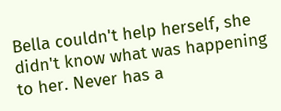Bella couldn't help herself, she didn't know what was happening to her. Never has a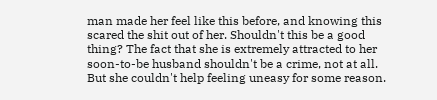man made her feel like this before, and knowing this scared the shit out of her. Shouldn't this be a good thing? The fact that she is extremely attracted to her soon-to-be husband shouldn't be a crime, not at all. But she couldn't help feeling uneasy for some reason.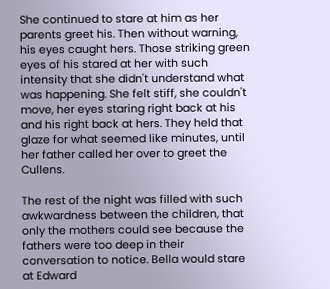She continued to stare at him as her parents greet his. Then without warning, his eyes caught hers. Those striking green eyes of his stared at her with such intensity that she didn't understand what was happening. She felt stiff, she couldn't move, her eyes staring right back at his and his right back at hers. They held that glaze for what seemed like minutes, until her father called her over to greet the Cullens.

The rest of the night was filled with such awkwardness between the children, that only the mothers could see because the fathers were too deep in their conversation to notice. Bella would stare at Edward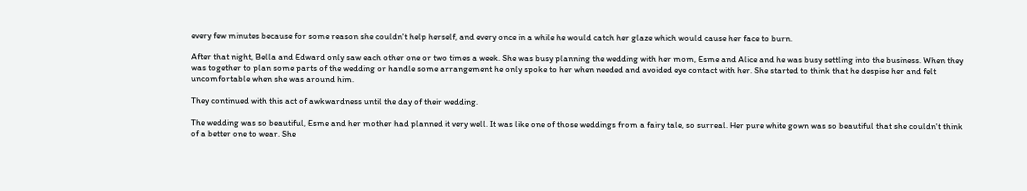every few minutes because for some reason she couldn't help herself, and every once in a while he would catch her glaze which would cause her face to burn.

After that night, Bella and Edward only saw each other one or two times a week. She was busy planning the wedding with her mom, Esme and Alice and he was busy settling into the business. When they was together to plan some parts of the wedding or handle some arrangement he only spoke to her when needed and avoided eye contact with her. She started to think that he despise her and felt uncomfortable when she was around him.

They continued with this act of awkwardness until the day of their wedding.

The wedding was so beautiful, Esme and her mother had planned it very well. It was like one of those weddings from a fairy tale, so surreal. Her pure white gown was so beautiful that she couldn't think of a better one to wear. She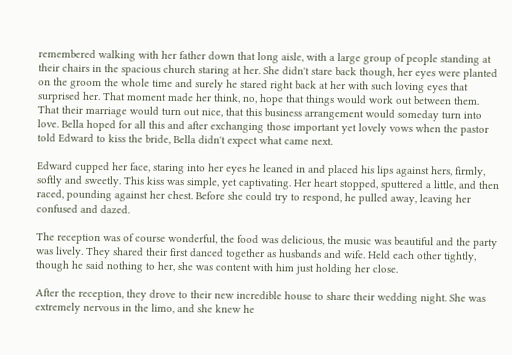remembered walking with her father down that long aisle, with a large group of people standing at their chairs in the spacious church staring at her. She didn't stare back though, her eyes were planted on the groom the whole time and surely he stared right back at her with such loving eyes that surprised her. That moment made her think, no, hope that things would work out between them. That their marriage would turn out nice, that this business arrangement would someday turn into love. Bella hoped for all this and after exchanging those important yet lovely vows when the pastor told Edward to kiss the bride, Bella didn't expect what came next.

Edward cupped her face, staring into her eyes he leaned in and placed his lips against hers, firmly, softly and sweetly. This kiss was simple, yet captivating. Her heart stopped, sputtered a little, and then raced, pounding against her chest. Before she could try to respond, he pulled away, leaving her confused and dazed.

The reception was of course wonderful, the food was delicious, the music was beautiful and the party was lively. They shared their first danced together as husbands and wife. Held each other tightly, though he said nothing to her, she was content with him just holding her close.

After the reception, they drove to their new incredible house to share their wedding night. She was extremely nervous in the limo, and she knew he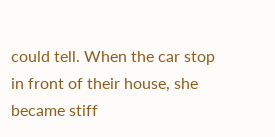could tell. When the car stop in front of their house, she became stiff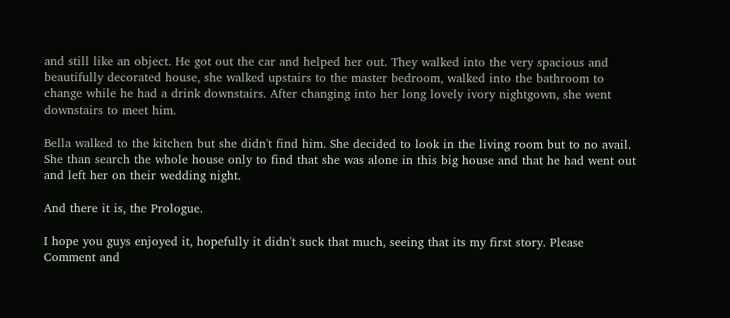and still like an object. He got out the car and helped her out. They walked into the very spacious and beautifully decorated house, she walked upstairs to the master bedroom, walked into the bathroom to change while he had a drink downstairs. After changing into her long lovely ivory nightgown, she went downstairs to meet him.

Bella walked to the kitchen but she didn't find him. She decided to look in the living room but to no avail. She than search the whole house only to find that she was alone in this big house and that he had went out and left her on their wedding night.

And there it is, the Prologue.

I hope you guys enjoyed it, hopefully it didn't suck that much, seeing that its my first story. Please Comment and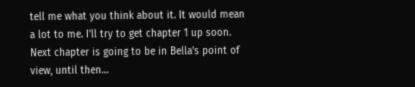tell me what you think about it. It would mean a lot to me. I'll try to get chapter 1 up soon. Next chapter is going to be in Bella's point of view, until then…